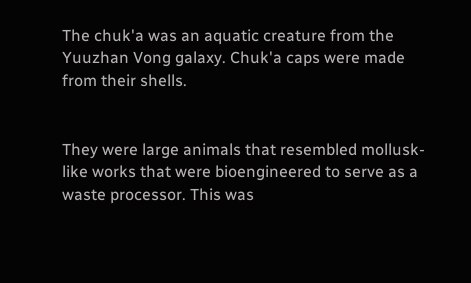The chuk'a was an aquatic creature from the Yuuzhan Vong galaxy. Chuk'a caps were made from their shells.


They were large animals that resembled mollusk-like works that were bioengineered to serve as a waste processor. This was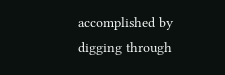accomplished by digging through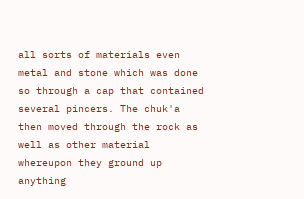all sorts of materials even metal and stone which was done so through a cap that contained several pincers. The chuk'a then moved through the rock as well as other material whereupon they ground up anything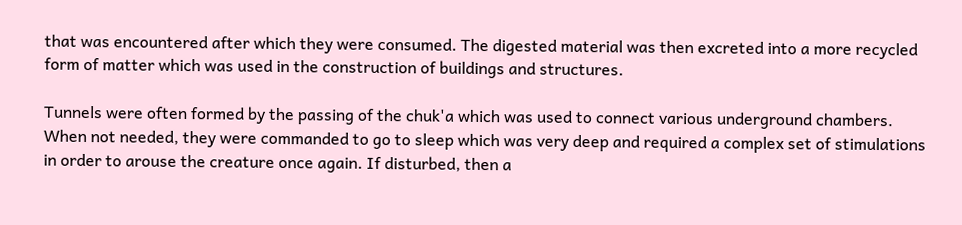that was encountered after which they were consumed. The digested material was then excreted into a more recycled form of matter which was used in the construction of buildings and structures.

Tunnels were often formed by the passing of the chuk'a which was used to connect various underground chambers. When not needed, they were commanded to go to sleep which was very deep and required a complex set of stimulations in order to arouse the creature once again. If disturbed, then a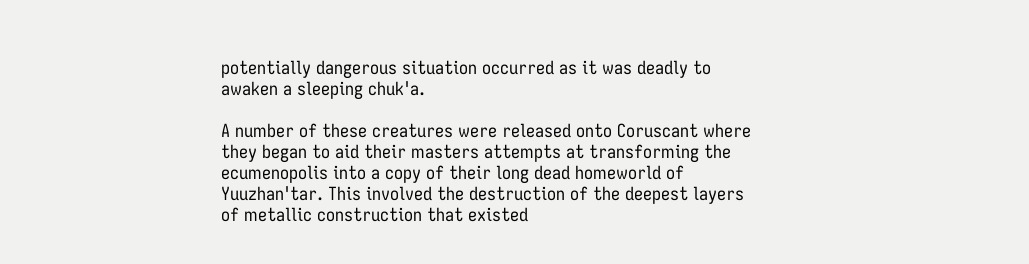potentially dangerous situation occurred as it was deadly to awaken a sleeping chuk'a.

A number of these creatures were released onto Coruscant where they began to aid their masters attempts at transforming the ecumenopolis into a copy of their long dead homeworld of Yuuzhan'tar. This involved the destruction of the deepest layers of metallic construction that existed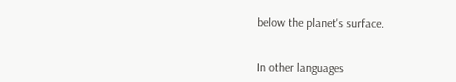below the planet's surface.


In other languages